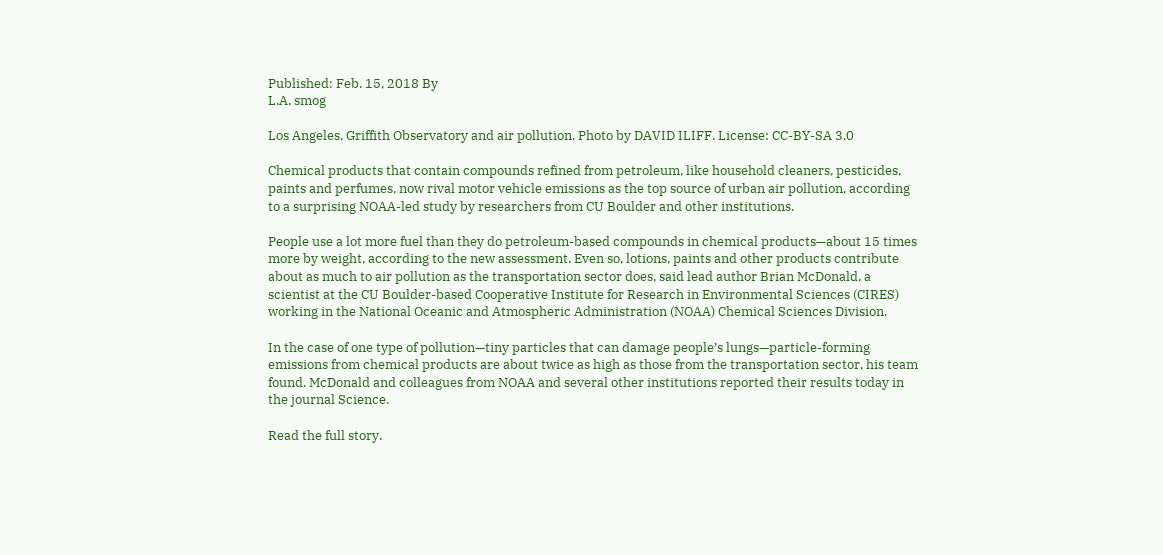Published: Feb. 15, 2018 By
L.A. smog

Los Angeles, Griffith Observatory and air pollution. Photo by DAVID ILIFF. License: CC-BY-SA 3.0

Chemical products that contain compounds refined from petroleum, like household cleaners, pesticides, paints and perfumes, now rival motor vehicle emissions as the top source of urban air pollution, according to a surprising NOAA-led study by researchers from CU Boulder and other institutions.

People use a lot more fuel than they do petroleum-based compounds in chemical products—about 15 times more by weight, according to the new assessment. Even so, lotions, paints and other products contribute about as much to air pollution as the transportation sector does, said lead author Brian McDonald, a scientist at the CU Boulder-based Cooperative Institute for Research in Environmental Sciences (CIRES) working in the National Oceanic and Atmospheric Administration (NOAA) Chemical Sciences Division.

In the case of one type of pollution—tiny particles that can damage people’s lungs—particle-forming emissions from chemical products are about twice as high as those from the transportation sector, his team found. McDonald and colleagues from NOAA and several other institutions reported their results today in the journal Science.

Read the full story.